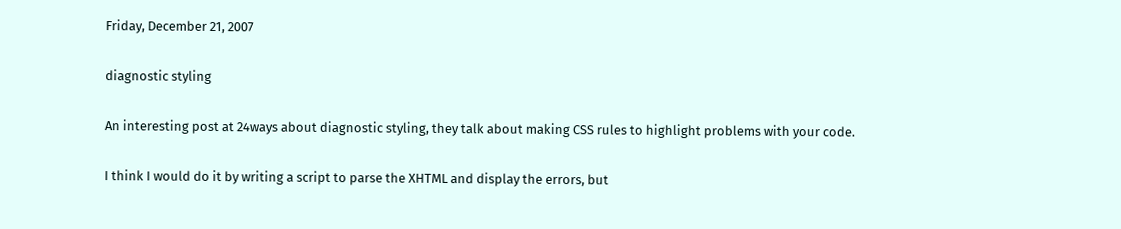Friday, December 21, 2007

diagnostic styling

An interesting post at 24ways about diagnostic styling, they talk about making CSS rules to highlight problems with your code.

I think I would do it by writing a script to parse the XHTML and display the errors, but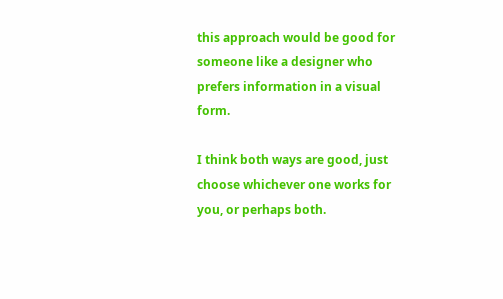this approach would be good for someone like a designer who prefers information in a visual form.

I think both ways are good, just choose whichever one works for you, or perhaps both.